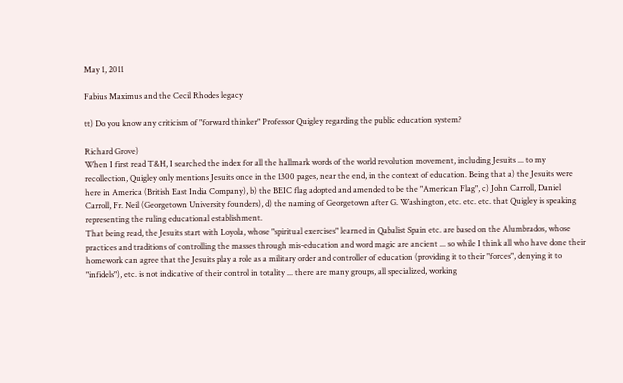May 1, 2011

Fabius Maximus and the Cecil Rhodes legacy

tt) Do you know any criticism of "forward thinker" Professor Quigley regarding the public education system?

Richard Grove)
When I first read T&H, I searched the index for all the hallmark words of the world revolution movement, including Jesuits ... to my recollection, Quigley only mentions Jesuits once in the 1300 pages, near the end, in the context of education. Being that a) the Jesuits were here in America (British East India Company), b) the BEIC flag adopted and amended to be the "American Flag", c) John Carroll, Daniel Carroll, Fr. Neil (Georgetown University founders), d) the naming of Georgetown after G. Washington, etc. etc. etc. that Quigley is speaking representing the ruling educational establishment.
That being read, the Jesuits start with Loyola, whose "spiritual exercises" learned in Qabalist Spain etc. are based on the Alumbrados, whose practices and traditions of controlling the masses through mis-education and word magic are ancient ... so while I think all who have done their homework can agree that the Jesuits play a role as a military order and controller of education (providing it to their "forces", denying it to "infidels"), etc. is not indicative of their control in totality ... there are many groups, all specialized, working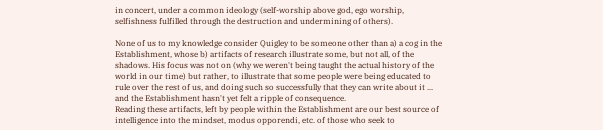in concert, under a common ideology (self-worship above god, ego worship, selfishness fulfilled through the destruction and undermining of others).

None of us to my knowledge consider Quigley to be someone other than a) a cog in the Establishment, whose b) artifacts of research illustrate some, but not all, of the shadows. His focus was not on (why we weren't being taught the actual history of the world in our time) but rather, to illustrate that some people were being educated to rule over the rest of us, and doing such so successfully that they can write about it ... and the Establishment hasn't yet felt a ripple of consequence.
Reading these artifacts, left by people within the Establishment are our best source of intelligence into the mindset, modus opporendi, etc. of those who seek to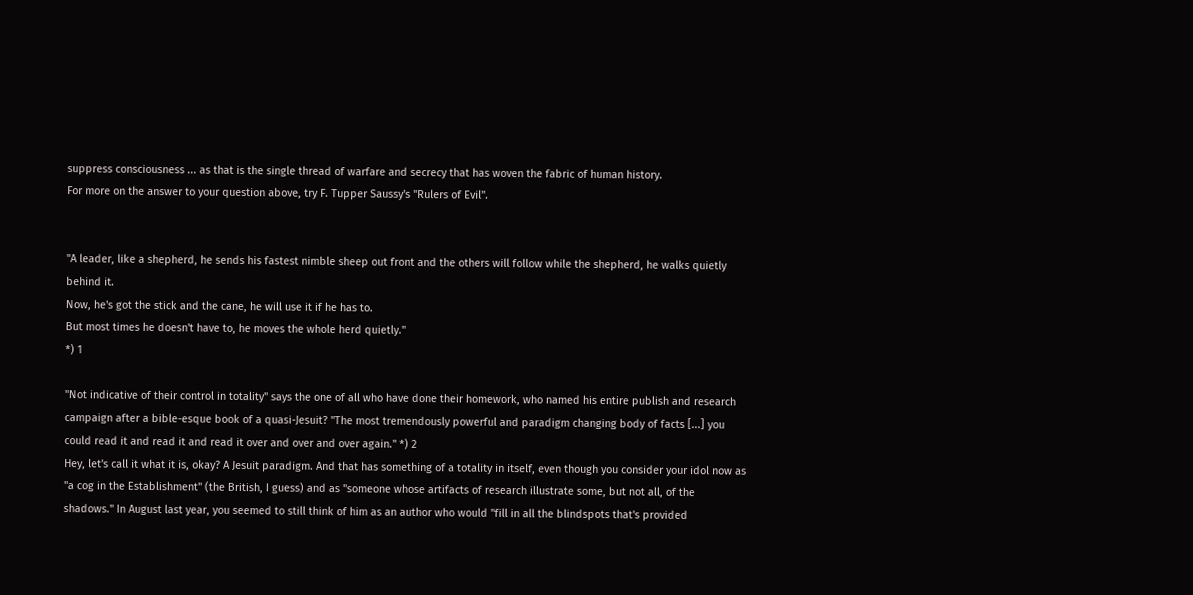suppress consciousness ... as that is the single thread of warfare and secrecy that has woven the fabric of human history.
For more on the answer to your question above, try F. Tupper Saussy's "Rulers of Evil".


"A leader, like a shepherd, he sends his fastest nimble sheep out front and the others will follow while the shepherd, he walks quietly behind it.
Now, he's got the stick and the cane, he will use it if he has to.
But most times he doesn't have to, he moves the whole herd quietly."
*) 1

"Not indicative of their control in totality" says the one of all who have done their homework, who named his entire publish and research campaign after a bible-esque book of a quasi-Jesuit? "The most tremendously powerful and paradigm changing body of facts [...] you could read it and read it and read it over and over and over again." *) 2
Hey, let's call it what it is, okay? A Jesuit paradigm. And that has something of a totality in itself, even though you consider your idol now as "a cog in the Establishment" (the British, I guess) and as "someone whose artifacts of research illustrate some, but not all, of the shadows." In August last year, you seemed to still think of him as an author who would "fill in all the blindspots that's provided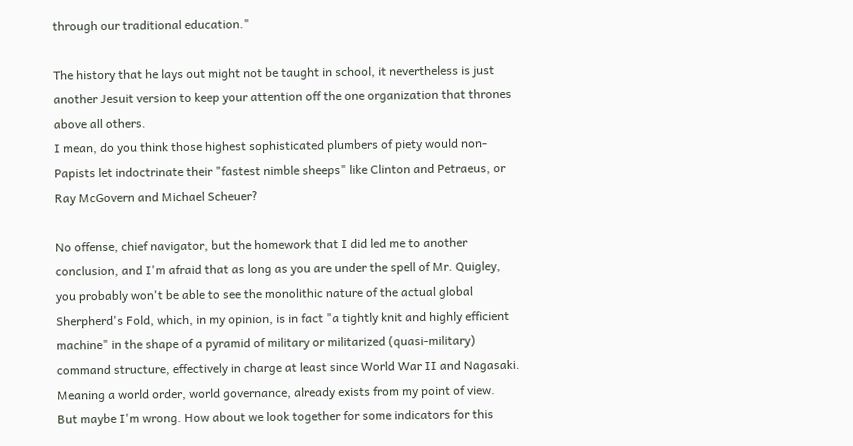through our traditional education."

The history that he lays out might not be taught in school, it nevertheless is just another Jesuit version to keep your attention off the one organization that thrones above all others.
I mean, do you think those highest sophisticated plumbers of piety would non-Papists let indoctrinate their "fastest nimble sheeps" like Clinton and Petraeus, or Ray McGovern and Michael Scheuer?

No offense, chief navigator, but the homework that I did led me to another conclusion, and I'm afraid that as long as you are under the spell of Mr. Quigley, you probably won't be able to see the monolithic nature of the actual global Sherpherd's Fold, which, in my opinion, is in fact "a tightly knit and highly efficient machine" in the shape of a pyramid of military or militarized (quasi-military) command structure, effectively in charge at least since World War II and Nagasaki. Meaning a world order, world governance, already exists from my point of view.
But maybe I'm wrong. How about we look together for some indicators for this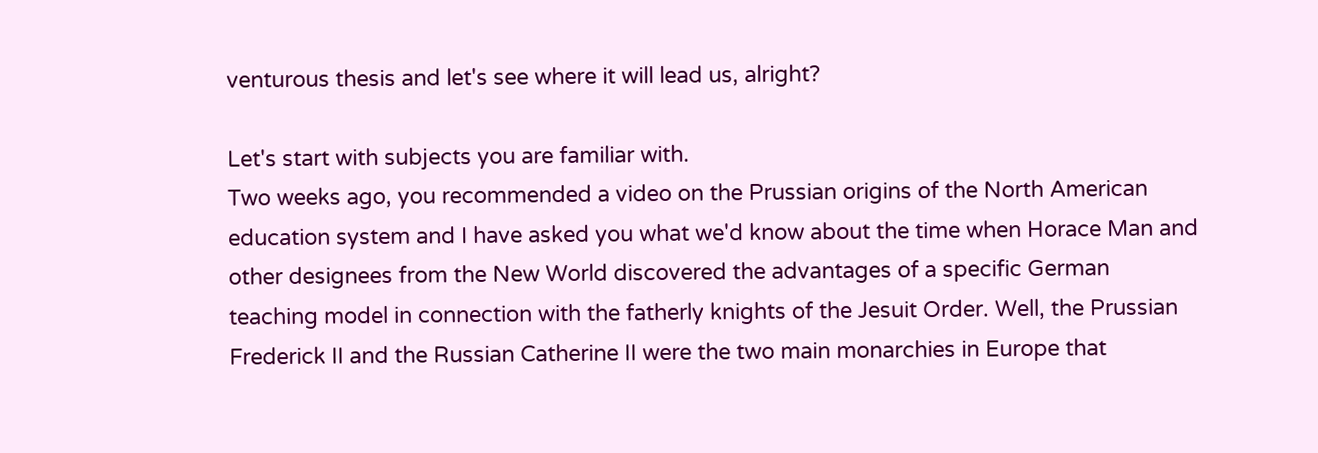venturous thesis and let's see where it will lead us, alright?

Let's start with subjects you are familiar with.
Two weeks ago, you recommended a video on the Prussian origins of the North American education system and I have asked you what we'd know about the time when Horace Man and other designees from the New World discovered the advantages of a specific German teaching model in connection with the fatherly knights of the Jesuit Order. Well, the Prussian Frederick II and the Russian Catherine II were the two main monarchies in Europe that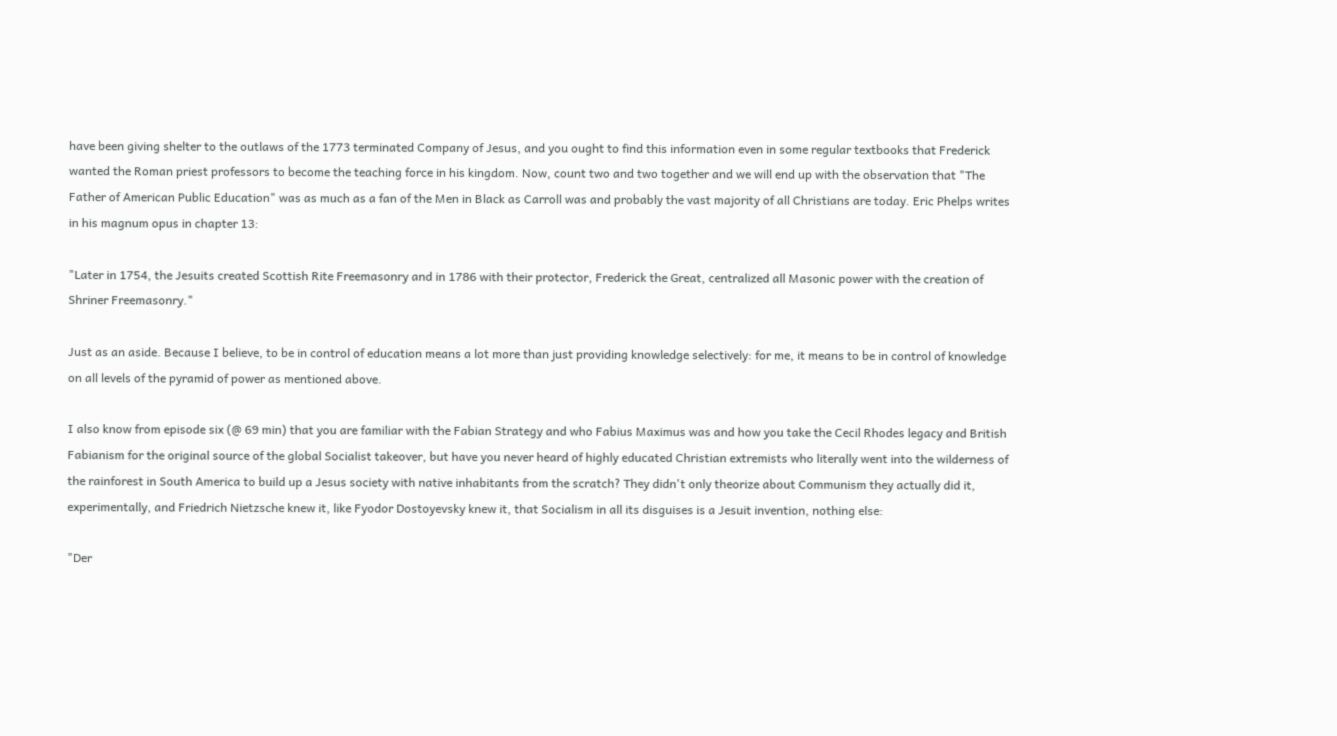have been giving shelter to the outlaws of the 1773 terminated Company of Jesus, and you ought to find this information even in some regular textbooks that Frederick wanted the Roman priest professors to become the teaching force in his kingdom. Now, count two and two together and we will end up with the observation that "The Father of American Public Education" was as much as a fan of the Men in Black as Carroll was and probably the vast majority of all Christians are today. Eric Phelps writes in his magnum opus in chapter 13:

"Later in 1754, the Jesuits created Scottish Rite Freemasonry and in 1786 with their protector, Frederick the Great, centralized all Masonic power with the creation of Shriner Freemasonry."

Just as an aside. Because I believe, to be in control of education means a lot more than just providing knowledge selectively: for me, it means to be in control of knowledge on all levels of the pyramid of power as mentioned above.

I also know from episode six (@ 69 min) that you are familiar with the Fabian Strategy and who Fabius Maximus was and how you take the Cecil Rhodes legacy and British Fabianism for the original source of the global Socialist takeover, but have you never heard of highly educated Christian extremists who literally went into the wilderness of the rainforest in South America to build up a Jesus society with native inhabitants from the scratch? They didn't only theorize about Communism they actually did it, experimentally, and Friedrich Nietzsche knew it, like Fyodor Dostoyevsky knew it, that Socialism in all its disguises is a Jesuit invention, nothing else:

"Der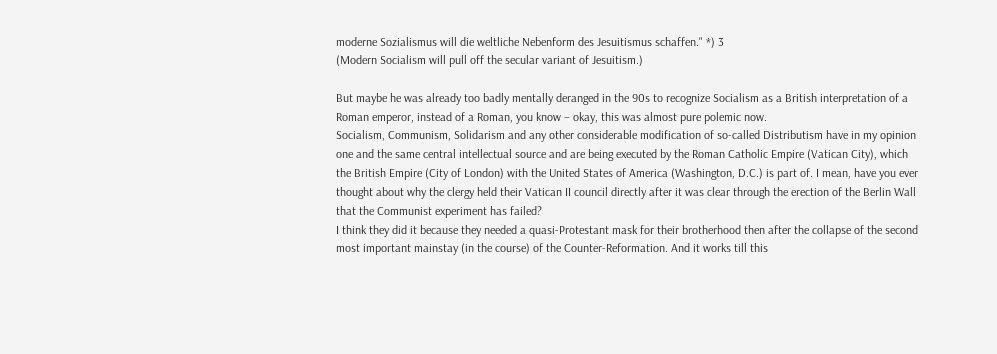moderne Sozialismus will die weltliche Nebenform des Jesuitismus schaffen." *) 3
(Modern Socialism will pull off the secular variant of Jesuitism.)

But maybe he was already too badly mentally deranged in the 90s to recognize Socialism as a British interpretation of a Roman emperor, instead of a Roman, you know – okay, this was almost pure polemic now.
Socialism, Communism, Solidarism and any other considerable modification of so-called Distributism have in my opinion one and the same central intellectual source and are being executed by the Roman Catholic Empire (Vatican City), which the British Empire (City of London) with the United States of America (Washington, D.C.) is part of. I mean, have you ever thought about why the clergy held their Vatican II council directly after it was clear through the erection of the Berlin Wall that the Communist experiment has failed?
I think they did it because they needed a quasi-Protestant mask for their brotherhood then after the collapse of the second most important mainstay (in the course) of the Counter-Reformation. And it works till this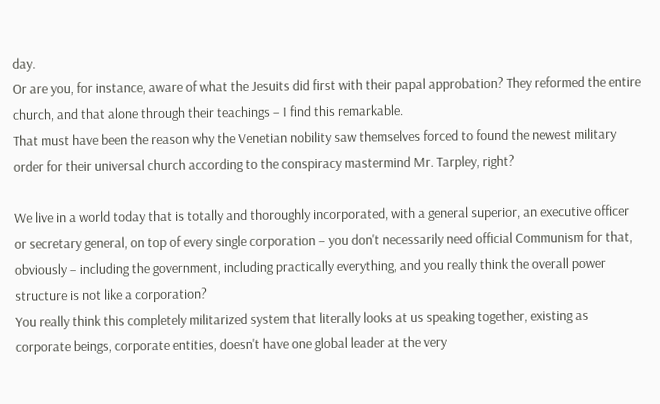day.
Or are you, for instance, aware of what the Jesuits did first with their papal approbation? They reformed the entire church, and that alone through their teachings – I find this remarkable.
That must have been the reason why the Venetian nobility saw themselves forced to found the newest military order for their universal church according to the conspiracy mastermind Mr. Tarpley, right?

We live in a world today that is totally and thoroughly incorporated, with a general superior, an executive officer or secretary general, on top of every single corporation – you don't necessarily need official Communism for that, obviously – including the government, including practically everything, and you really think the overall power structure is not like a corporation?
You really think this completely militarized system that literally looks at us speaking together, existing as corporate beings, corporate entities, doesn't have one global leader at the very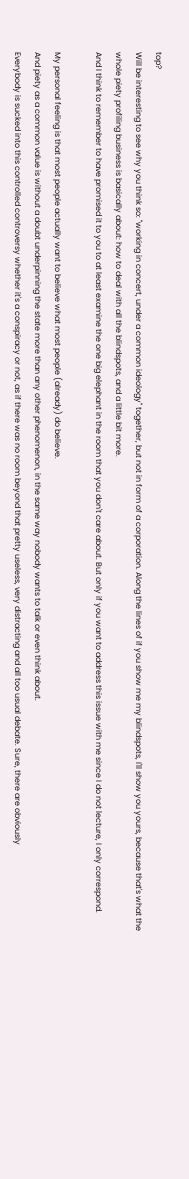top?
Will be interesting to see why you think so: "working in concert, under a common ideology" together, but not in form of a corporation. Along the lines of if you show me my blindspots, I'll show you yours, because that's what the whole piety profiling business is basically about: how to deal with all the blindspots, and a little bit more.
And I think to remember to have promised it to you to at least examine the one big elephant in the room that you don't care about. But only if you want to address this issue with me since I do not lecture, I only correspond.

My personal feeling is that most people actually want to believe what most people (already) do believe.
And piety as a common value is without a doubt underpinning the state more than any other phenomenon, in the same way nobody wants to talk or even think about.
Everybody is sucked into this controlled controversy whether it's a conspiracy or not, as if there was no room beyond that pretty useless, very distracting and all too usual debate. Sure, there are obviously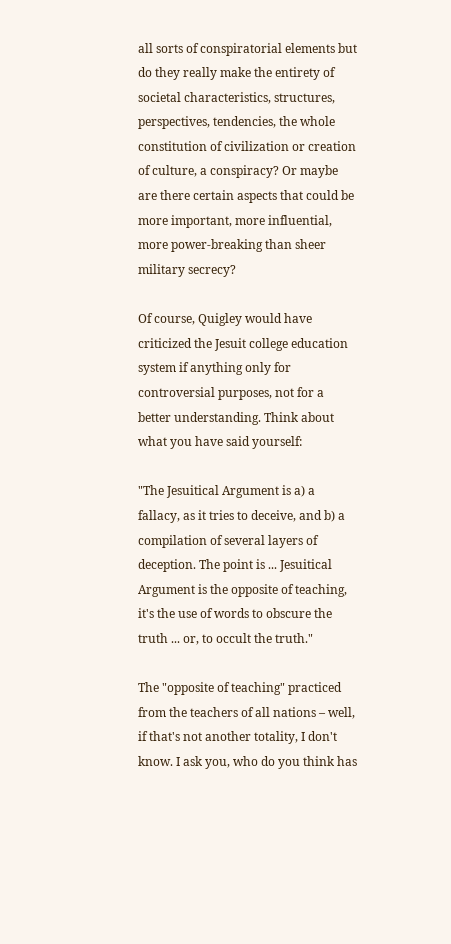all sorts of conspiratorial elements but do they really make the entirety of societal characteristics, structures, perspectives, tendencies, the whole constitution of civilization or creation of culture, a conspiracy? Or maybe are there certain aspects that could be more important, more influential, more power-breaking than sheer military secrecy?

Of course, Quigley would have criticized the Jesuit college education system if anything only for controversial purposes, not for a better understanding. Think about what you have said yourself:

"The Jesuitical Argument is a) a fallacy, as it tries to deceive, and b) a compilation of several layers of deception. The point is ... Jesuitical Argument is the opposite of teaching, it's the use of words to obscure the truth ... or, to occult the truth."

The "opposite of teaching" practiced from the teachers of all nations – well, if that's not another totality, I don't know. I ask you, who do you think has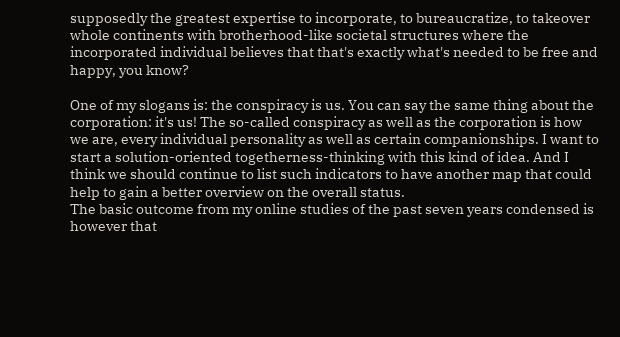supposedly the greatest expertise to incorporate, to bureaucratize, to takeover whole continents with brotherhood-like societal structures where the incorporated individual believes that that's exactly what's needed to be free and happy, you know?

One of my slogans is: the conspiracy is us. You can say the same thing about the corporation: it's us! The so-called conspiracy as well as the corporation is how we are, every individual personality as well as certain companionships. I want to start a solution-oriented togetherness-thinking with this kind of idea. And I think we should continue to list such indicators to have another map that could help to gain a better overview on the overall status.
The basic outcome from my online studies of the past seven years condensed is however that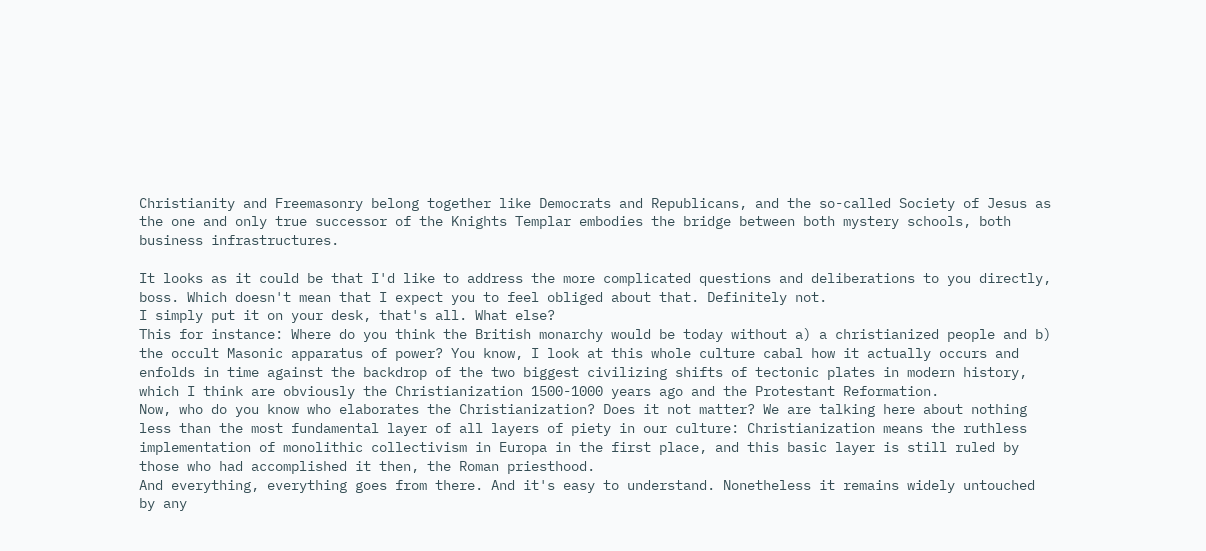Christianity and Freemasonry belong together like Democrats and Republicans, and the so-called Society of Jesus as the one and only true successor of the Knights Templar embodies the bridge between both mystery schools, both business infrastructures.

It looks as it could be that I'd like to address the more complicated questions and deliberations to you directly, boss. Which doesn't mean that I expect you to feel obliged about that. Definitely not.
I simply put it on your desk, that's all. What else?
This for instance: Where do you think the British monarchy would be today without a) a christianized people and b) the occult Masonic apparatus of power? You know, I look at this whole culture cabal how it actually occurs and enfolds in time against the backdrop of the two biggest civilizing shifts of tectonic plates in modern history, which I think are obviously the Christianization 1500-1000 years ago and the Protestant Reformation.
Now, who do you know who elaborates the Christianization? Does it not matter? We are talking here about nothing less than the most fundamental layer of all layers of piety in our culture: Christianization means the ruthless implementation of monolithic collectivism in Europa in the first place, and this basic layer is still ruled by those who had accomplished it then, the Roman priesthood.
And everything, everything goes from there. And it's easy to understand. Nonetheless it remains widely untouched by any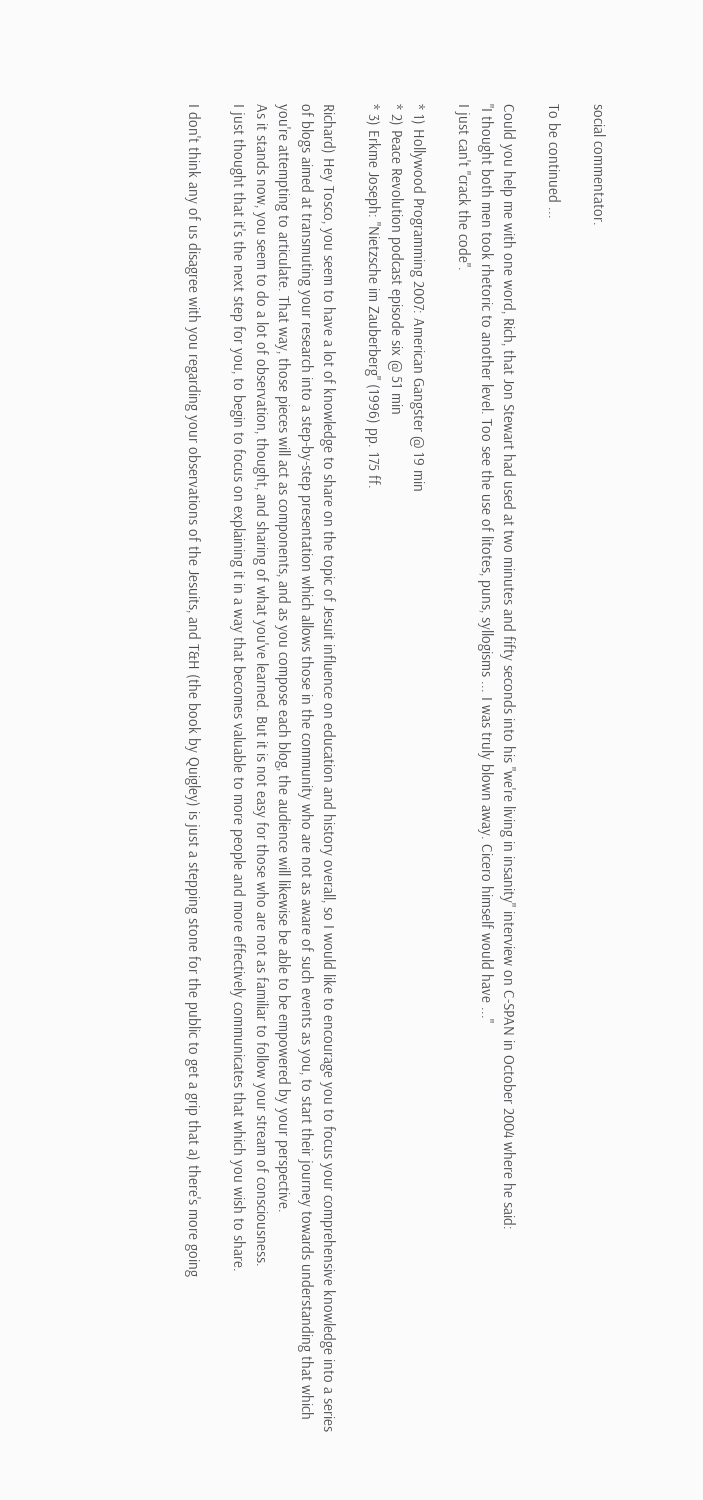social commentator.

To be continued ...

Could you help me with one word, Rich, that Jon Stewart had used at two minutes and fifty seconds into his "we're living in insanity" interview on C-SPAN in October 2004 where he said:
"I thought both men took rhetoric to another level. Too see the use of litotes, puns, syllogisms ... I was truly blown away. Cicero himself would have ..."
I just can't "crack the code".

* 1) Hollywood Programming 2007: American Gangster @ 19 min
* 2) Peace Revolution podcast episode six @ 51 min
* 3) Erkme Joseph: "Nietzsche im Zauberberg" (1996) pp. 175 ff.

Richard) Hey Tosco, you seem to have a lot of knowledge to share on the topic of Jesuit influence on education and history overall, so I would like to encourage you to focus your comprehensive knowledge into a series of blogs aimed at transmuting your research into a step-by-step presentation which allows those in the community who are not as aware of such events as you, to start their journey towards understanding that which you're attempting to articulate. That way, those pieces will act as components, and as you compose each blog, the audience will likewise be able to be empowered by your perspective.
As it stands now, you seem to do a lot of observation, thought, and sharing of what you've learned. But it is not easy for those who are not as familiar to follow your stream of consciousness.
I just thought that it's the next step for you, to begin to focus on explaining it in a way that becomes valuable to more people and more effectively communicates that which you wish to share.

I don't think any of us disagree with you regarding your observations of the Jesuits, and T&H (the book by Quigley) is just a stepping stone for the public to get a grip that a) there's more going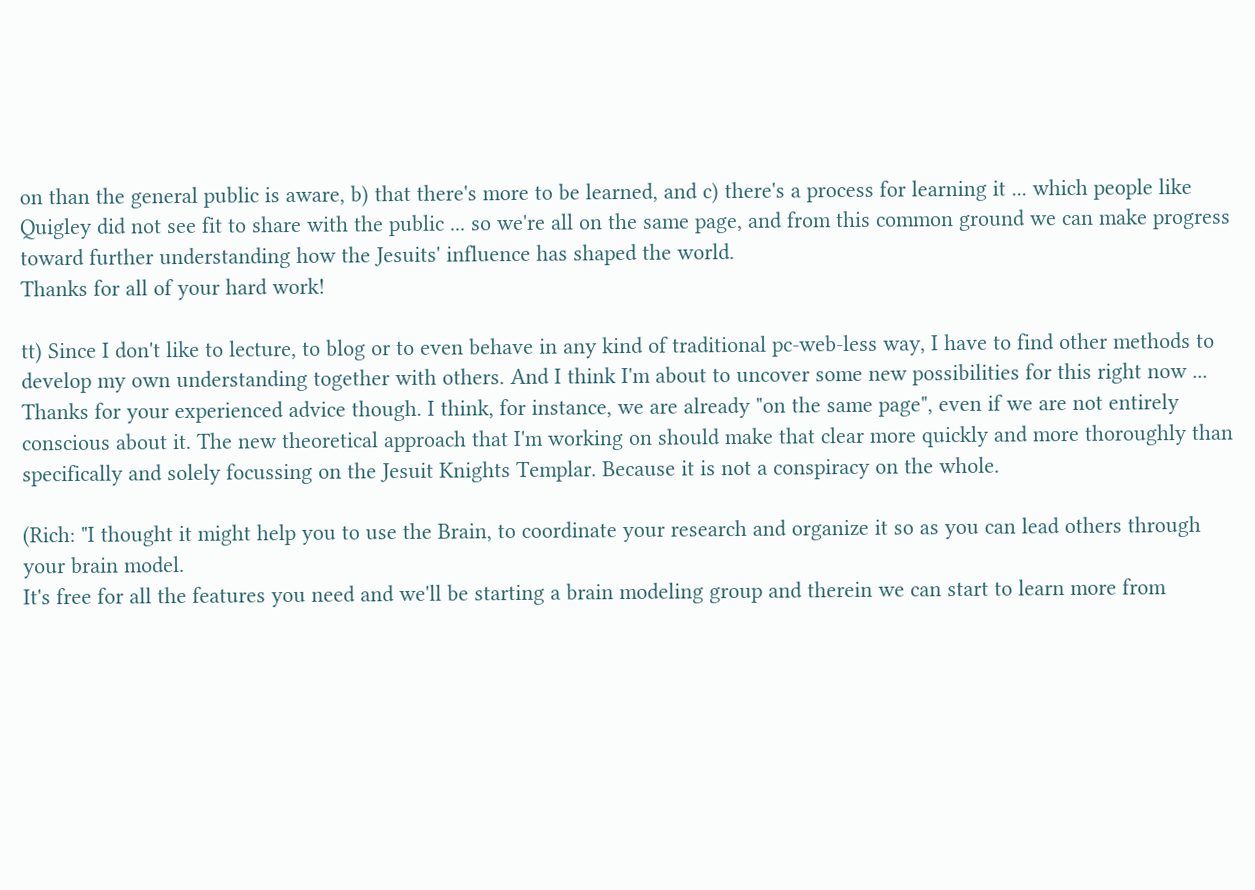on than the general public is aware, b) that there's more to be learned, and c) there's a process for learning it ... which people like Quigley did not see fit to share with the public ... so we're all on the same page, and from this common ground we can make progress toward further understanding how the Jesuits' influence has shaped the world.
Thanks for all of your hard work!

tt) Since I don't like to lecture, to blog or to even behave in any kind of traditional pc-web-less way, I have to find other methods to develop my own understanding together with others. And I think I'm about to uncover some new possibilities for this right now ... Thanks for your experienced advice though. I think, for instance, we are already "on the same page", even if we are not entirely conscious about it. The new theoretical approach that I'm working on should make that clear more quickly and more thoroughly than specifically and solely focussing on the Jesuit Knights Templar. Because it is not a conspiracy on the whole.

(Rich: "I thought it might help you to use the Brain, to coordinate your research and organize it so as you can lead others through your brain model.
It's free for all the features you need and we'll be starting a brain modeling group and therein we can start to learn more from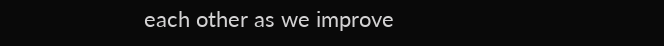each other as we improve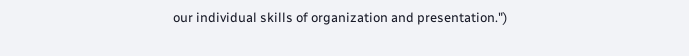our individual skills of organization and presentation.")